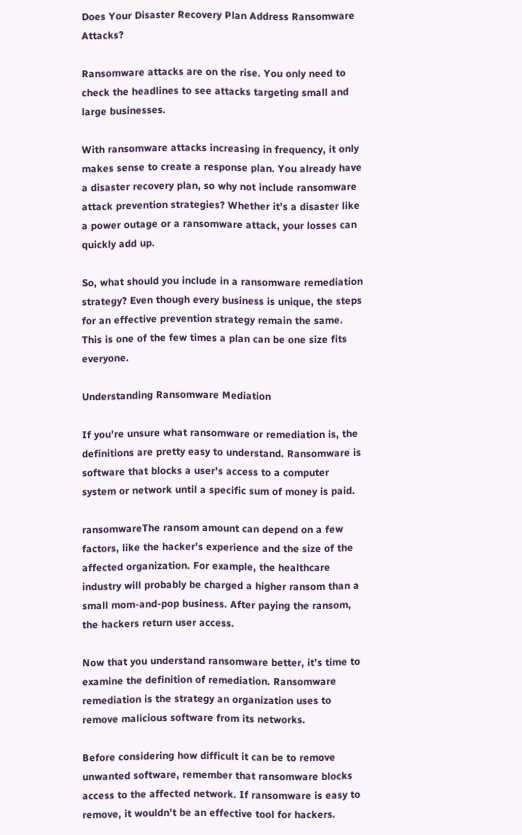Does Your Disaster Recovery Plan Address Ransomware Attacks?

Ransomware attacks are on the rise. You only need to check the headlines to see attacks targeting small and large businesses.

With ransomware attacks increasing in frequency, it only makes sense to create a response plan. You already have a disaster recovery plan, so why not include ransomware attack prevention strategies? Whether it’s a disaster like a power outage or a ransomware attack, your losses can quickly add up.

So, what should you include in a ransomware remediation strategy? Even though every business is unique, the steps for an effective prevention strategy remain the same. This is one of the few times a plan can be one size fits everyone.

Understanding Ransomware Mediation

If you’re unsure what ransomware or remediation is, the definitions are pretty easy to understand. Ransomware is software that blocks a user’s access to a computer system or network until a specific sum of money is paid.

ransomwareThe ransom amount can depend on a few factors, like the hacker’s experience and the size of the affected organization. For example, the healthcare industry will probably be charged a higher ransom than a small mom-and-pop business. After paying the ransom, the hackers return user access.

Now that you understand ransomware better, it’s time to examine the definition of remediation. Ransomware remediation is the strategy an organization uses to remove malicious software from its networks.

Before considering how difficult it can be to remove unwanted software, remember that ransomware blocks access to the affected network. If ransomware is easy to remove, it wouldn’t be an effective tool for hackers.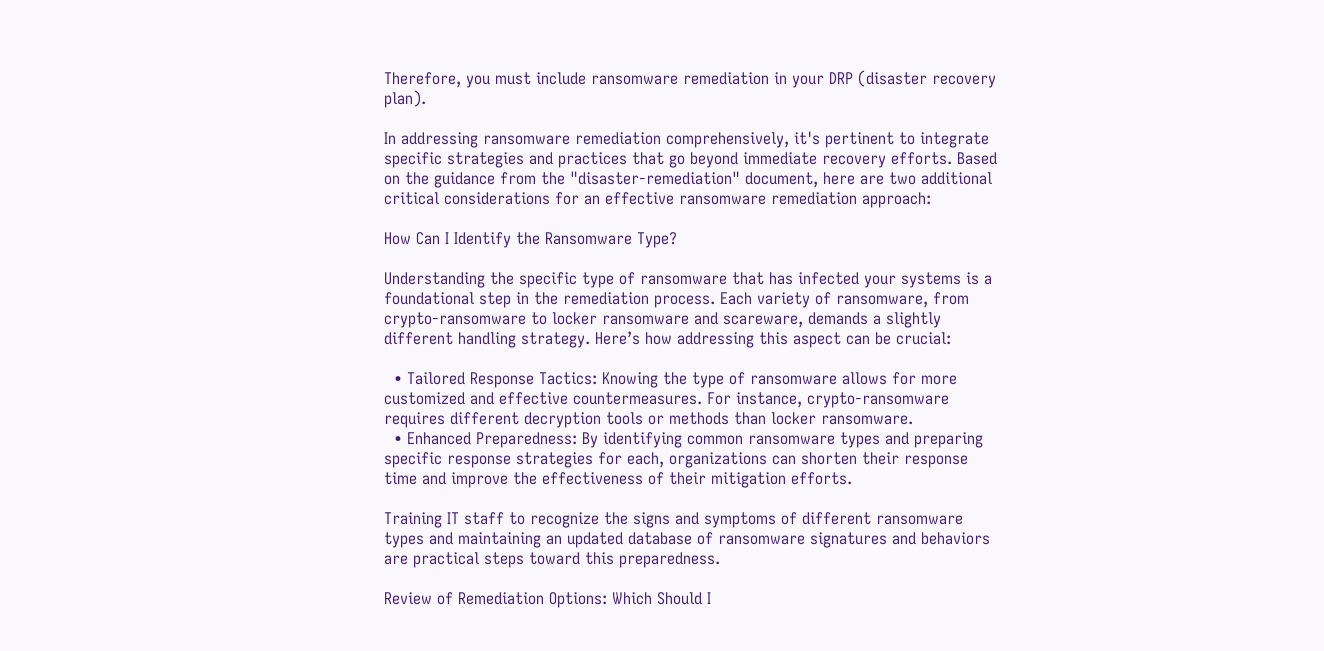Therefore, you must include ransomware remediation in your DRP (disaster recovery plan).

In addressing ransomware remediation comprehensively, it's pertinent to integrate specific strategies and practices that go beyond immediate recovery efforts. Based on the guidance from the "disaster-remediation" document, here are two additional critical considerations for an effective ransomware remediation approach:

How Can I Identify the Ransomware Type?

Understanding the specific type of ransomware that has infected your systems is a foundational step in the remediation process. Each variety of ransomware, from crypto-ransomware to locker ransomware and scareware, demands a slightly different handling strategy. Here’s how addressing this aspect can be crucial:

  • Tailored Response Tactics: Knowing the type of ransomware allows for more customized and effective countermeasures. For instance, crypto-ransomware requires different decryption tools or methods than locker ransomware.
  • Enhanced Preparedness: By identifying common ransomware types and preparing specific response strategies for each, organizations can shorten their response time and improve the effectiveness of their mitigation efforts.

Training IT staff to recognize the signs and symptoms of different ransomware types and maintaining an updated database of ransomware signatures and behaviors are practical steps toward this preparedness.

Review of Remediation Options: Which Should I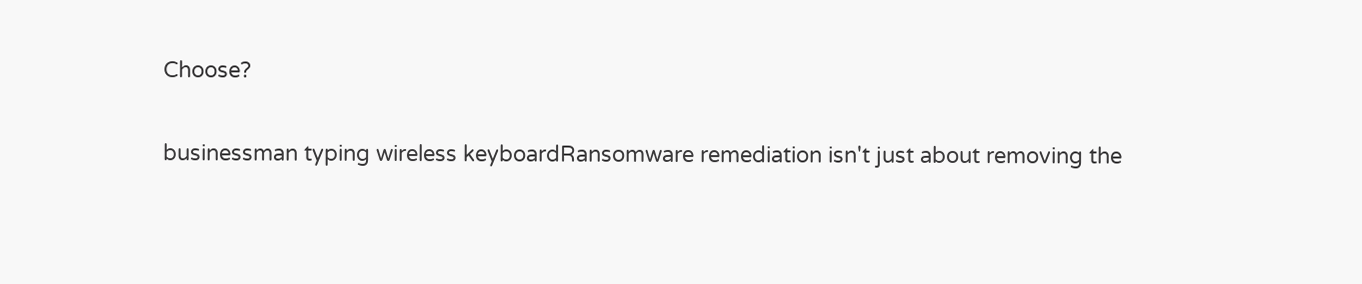Choose?

businessman typing wireless keyboardRansomware remediation isn't just about removing the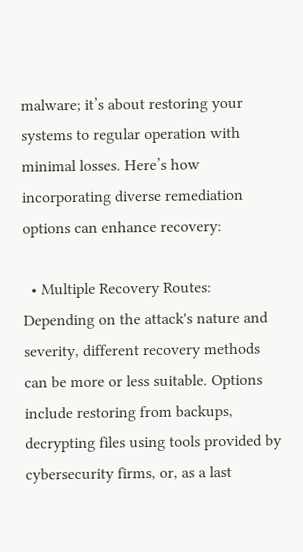malware; it’s about restoring your systems to regular operation with minimal losses. Here’s how incorporating diverse remediation options can enhance recovery:

  • Multiple Recovery Routes: Depending on the attack's nature and severity, different recovery methods can be more or less suitable. Options include restoring from backups, decrypting files using tools provided by cybersecurity firms, or, as a last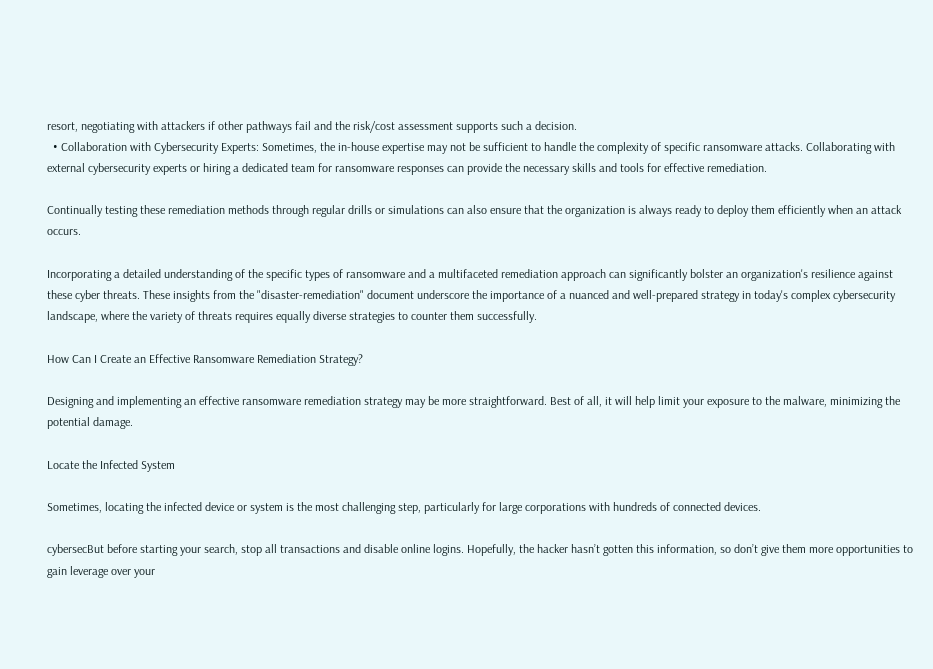resort, negotiating with attackers if other pathways fail and the risk/cost assessment supports such a decision.
  • Collaboration with Cybersecurity Experts: Sometimes, the in-house expertise may not be sufficient to handle the complexity of specific ransomware attacks. Collaborating with external cybersecurity experts or hiring a dedicated team for ransomware responses can provide the necessary skills and tools for effective remediation.

Continually testing these remediation methods through regular drills or simulations can also ensure that the organization is always ready to deploy them efficiently when an attack occurs.

Incorporating a detailed understanding of the specific types of ransomware and a multifaceted remediation approach can significantly bolster an organization's resilience against these cyber threats. These insights from the "disaster-remediation" document underscore the importance of a nuanced and well-prepared strategy in today's complex cybersecurity landscape, where the variety of threats requires equally diverse strategies to counter them successfully.

How Can I Create an Effective Ransomware Remediation Strategy?

Designing and implementing an effective ransomware remediation strategy may be more straightforward. Best of all, it will help limit your exposure to the malware, minimizing the potential damage.

Locate the Infected System

Sometimes, locating the infected device or system is the most challenging step, particularly for large corporations with hundreds of connected devices.

cybersecBut before starting your search, stop all transactions and disable online logins. Hopefully, the hacker hasn’t gotten this information, so don’t give them more opportunities to gain leverage over your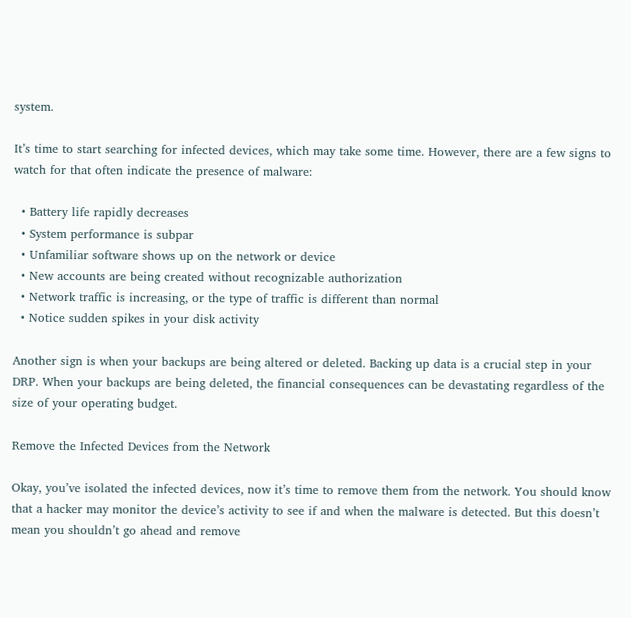system.

It’s time to start searching for infected devices, which may take some time. However, there are a few signs to watch for that often indicate the presence of malware:

  • Battery life rapidly decreases
  • System performance is subpar
  • Unfamiliar software shows up on the network or device
  • New accounts are being created without recognizable authorization
  • Network traffic is increasing, or the type of traffic is different than normal
  • Notice sudden spikes in your disk activity

Another sign is when your backups are being altered or deleted. Backing up data is a crucial step in your DRP. When your backups are being deleted, the financial consequences can be devastating regardless of the size of your operating budget.

Remove the Infected Devices from the Network

Okay, you’ve isolated the infected devices, now it’s time to remove them from the network. You should know that a hacker may monitor the device’s activity to see if and when the malware is detected. But this doesn’t mean you shouldn’t go ahead and remove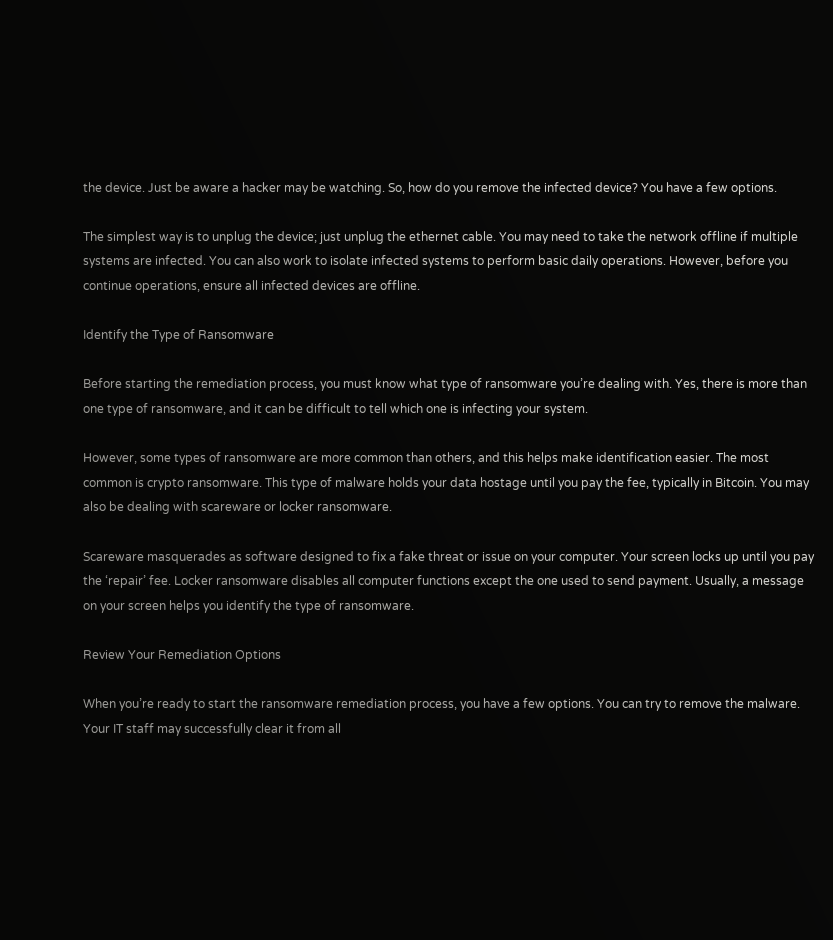the device. Just be aware a hacker may be watching. So, how do you remove the infected device? You have a few options.

The simplest way is to unplug the device; just unplug the ethernet cable. You may need to take the network offline if multiple systems are infected. You can also work to isolate infected systems to perform basic daily operations. However, before you continue operations, ensure all infected devices are offline.

Identify the Type of Ransomware

Before starting the remediation process, you must know what type of ransomware you’re dealing with. Yes, there is more than one type of ransomware, and it can be difficult to tell which one is infecting your system.

However, some types of ransomware are more common than others, and this helps make identification easier. The most common is crypto ransomware. This type of malware holds your data hostage until you pay the fee, typically in Bitcoin. You may also be dealing with scareware or locker ransomware.

Scareware masquerades as software designed to fix a fake threat or issue on your computer. Your screen locks up until you pay the ‘repair’ fee. Locker ransomware disables all computer functions except the one used to send payment. Usually, a message on your screen helps you identify the type of ransomware.

Review Your Remediation Options

When you’re ready to start the ransomware remediation process, you have a few options. You can try to remove the malware. Your IT staff may successfully clear it from all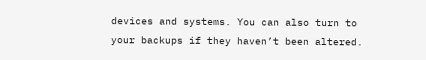devices and systems. You can also turn to your backups if they haven’t been altered.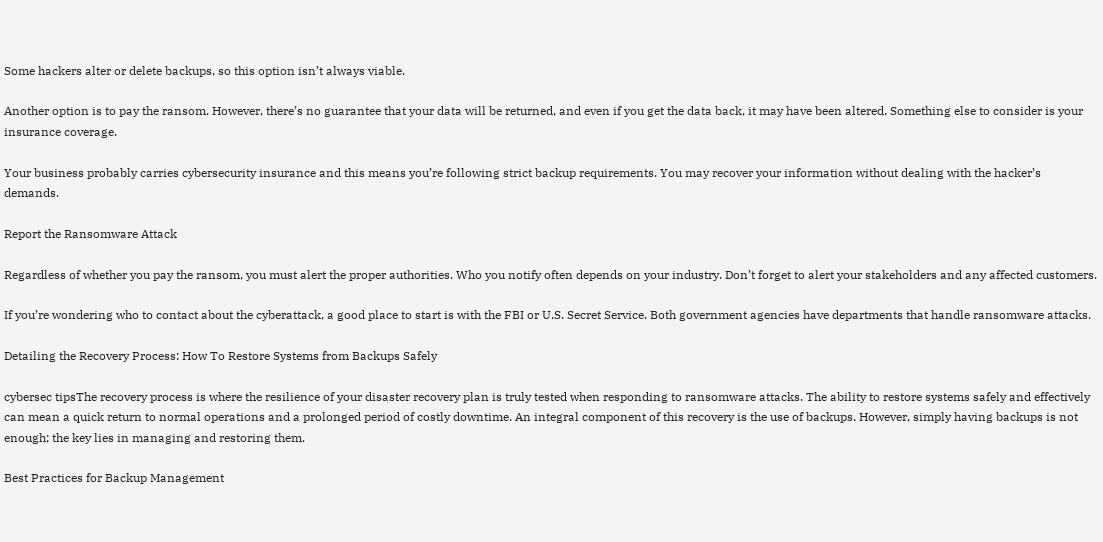Some hackers alter or delete backups, so this option isn’t always viable.

Another option is to pay the ransom. However, there’s no guarantee that your data will be returned, and even if you get the data back, it may have been altered. Something else to consider is your insurance coverage.

Your business probably carries cybersecurity insurance and this means you’re following strict backup requirements. You may recover your information without dealing with the hacker’s demands.

Report the Ransomware Attack

Regardless of whether you pay the ransom, you must alert the proper authorities. Who you notify often depends on your industry. Don’t forget to alert your stakeholders and any affected customers.

If you’re wondering who to contact about the cyberattack, a good place to start is with the FBI or U.S. Secret Service. Both government agencies have departments that handle ransomware attacks.

Detailing the Recovery Process: How To Restore Systems from Backups Safely

cybersec tipsThe recovery process is where the resilience of your disaster recovery plan is truly tested when responding to ransomware attacks. The ability to restore systems safely and effectively can mean a quick return to normal operations and a prolonged period of costly downtime. An integral component of this recovery is the use of backups. However, simply having backups is not enough; the key lies in managing and restoring them.

Best Practices for Backup Management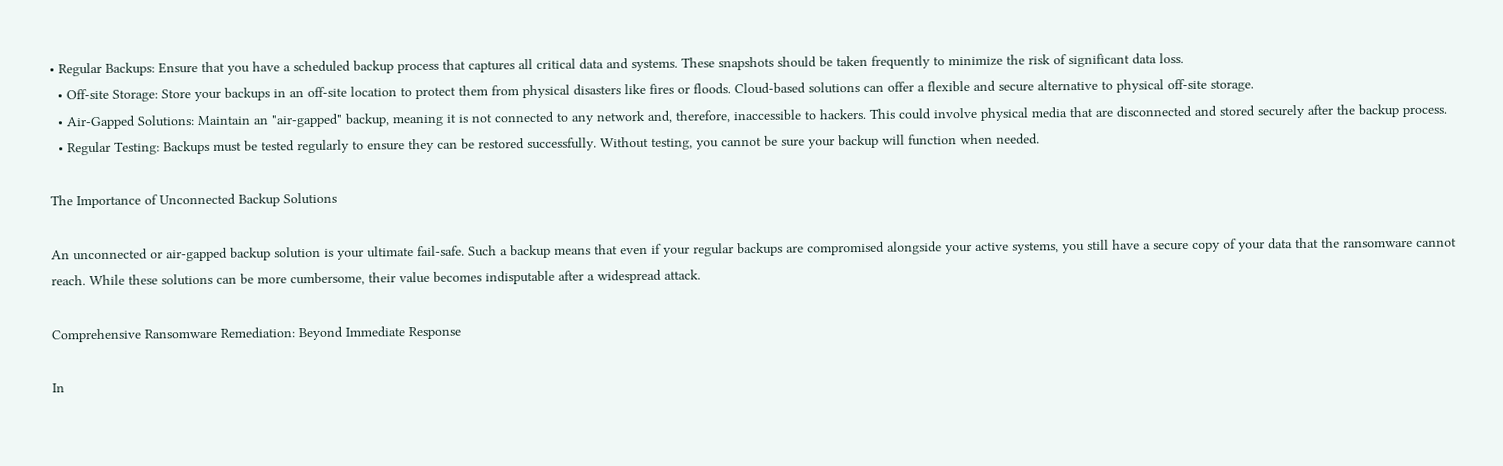• Regular Backups: Ensure that you have a scheduled backup process that captures all critical data and systems. These snapshots should be taken frequently to minimize the risk of significant data loss.
  • Off-site Storage: Store your backups in an off-site location to protect them from physical disasters like fires or floods. Cloud-based solutions can offer a flexible and secure alternative to physical off-site storage.
  • Air-Gapped Solutions: Maintain an "air-gapped" backup, meaning it is not connected to any network and, therefore, inaccessible to hackers. This could involve physical media that are disconnected and stored securely after the backup process.
  • Regular Testing: Backups must be tested regularly to ensure they can be restored successfully. Without testing, you cannot be sure your backup will function when needed.

The Importance of Unconnected Backup Solutions

An unconnected or air-gapped backup solution is your ultimate fail-safe. Such a backup means that even if your regular backups are compromised alongside your active systems, you still have a secure copy of your data that the ransomware cannot reach. While these solutions can be more cumbersome, their value becomes indisputable after a widespread attack.

Comprehensive Ransomware Remediation: Beyond Immediate Response

In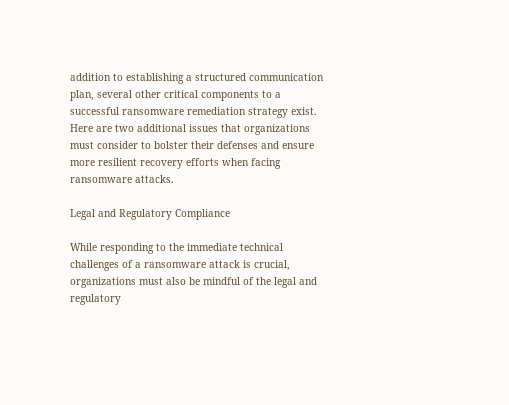addition to establishing a structured communication plan, several other critical components to a successful ransomware remediation strategy exist. Here are two additional issues that organizations must consider to bolster their defenses and ensure more resilient recovery efforts when facing ransomware attacks.

Legal and Regulatory Compliance

While responding to the immediate technical challenges of a ransomware attack is crucial, organizations must also be mindful of the legal and regulatory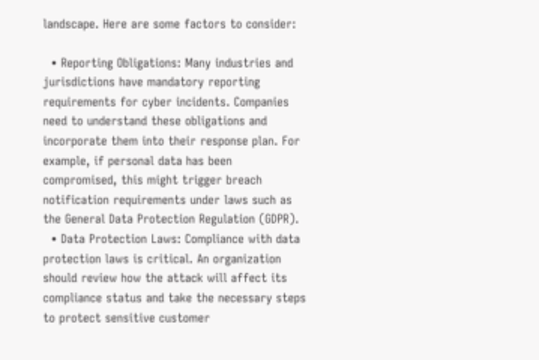landscape. Here are some factors to consider:

  • Reporting Obligations: Many industries and jurisdictions have mandatory reporting requirements for cyber incidents. Companies need to understand these obligations and incorporate them into their response plan. For example, if personal data has been compromised, this might trigger breach notification requirements under laws such as the General Data Protection Regulation (GDPR).
  • Data Protection Laws: Compliance with data protection laws is critical. An organization should review how the attack will affect its compliance status and take the necessary steps to protect sensitive customer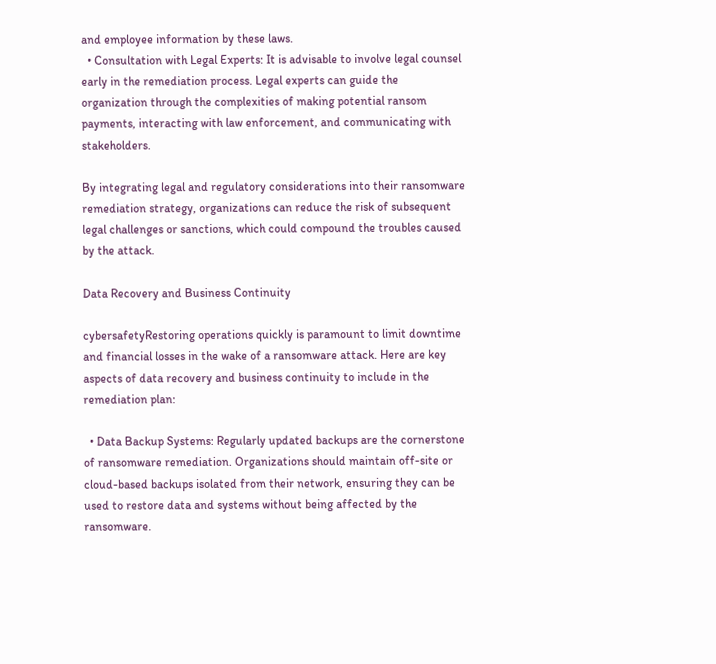and employee information by these laws.
  • Consultation with Legal Experts: It is advisable to involve legal counsel early in the remediation process. Legal experts can guide the organization through the complexities of making potential ransom payments, interacting with law enforcement, and communicating with stakeholders.

By integrating legal and regulatory considerations into their ransomware remediation strategy, organizations can reduce the risk of subsequent legal challenges or sanctions, which could compound the troubles caused by the attack.

Data Recovery and Business Continuity

cybersafetyRestoring operations quickly is paramount to limit downtime and financial losses in the wake of a ransomware attack. Here are key aspects of data recovery and business continuity to include in the remediation plan:

  • Data Backup Systems: Regularly updated backups are the cornerstone of ransomware remediation. Organizations should maintain off-site or cloud-based backups isolated from their network, ensuring they can be used to restore data and systems without being affected by the ransomware.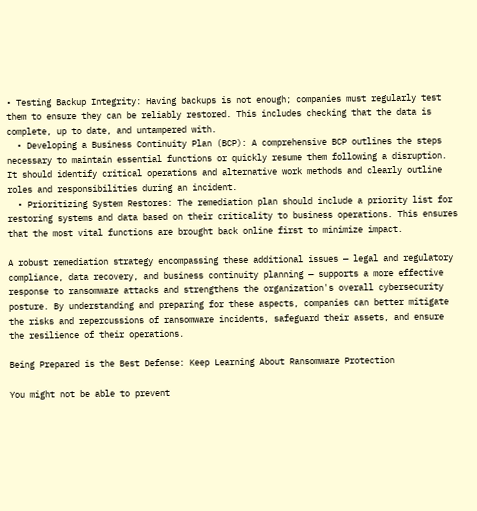• Testing Backup Integrity: Having backups is not enough; companies must regularly test them to ensure they can be reliably restored. This includes checking that the data is complete, up to date, and untampered with.
  • Developing a Business Continuity Plan (BCP): A comprehensive BCP outlines the steps necessary to maintain essential functions or quickly resume them following a disruption. It should identify critical operations and alternative work methods and clearly outline roles and responsibilities during an incident.
  • Prioritizing System Restores: The remediation plan should include a priority list for restoring systems and data based on their criticality to business operations. This ensures that the most vital functions are brought back online first to minimize impact.

A robust remediation strategy encompassing these additional issues — legal and regulatory compliance, data recovery, and business continuity planning — supports a more effective response to ransomware attacks and strengthens the organization's overall cybersecurity posture. By understanding and preparing for these aspects, companies can better mitigate the risks and repercussions of ransomware incidents, safeguard their assets, and ensure the resilience of their operations.

Being Prepared is the Best Defense: Keep Learning About Ransomware Protection

You might not be able to prevent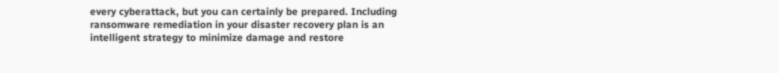every cyberattack, but you can certainly be prepared. Including ransomware remediation in your disaster recovery plan is an intelligent strategy to minimize damage and restore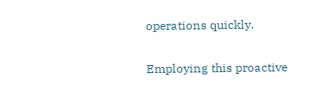operations quickly.

Employing this proactive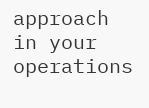approach in your operations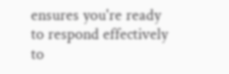ensures you're ready to respond effectively to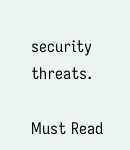security threats.

Must Read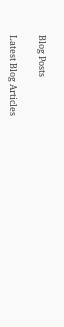Blog Posts

Latest Blog Articles